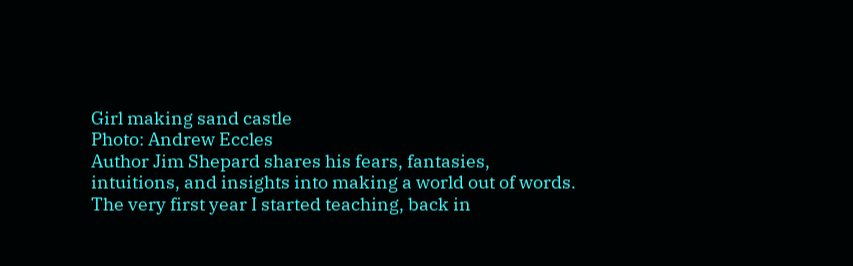Girl making sand castle
Photo: Andrew Eccles
Author Jim Shepard shares his fears, fantasies, intuitions, and insights into making a world out of words.
The very first year I started teaching, back in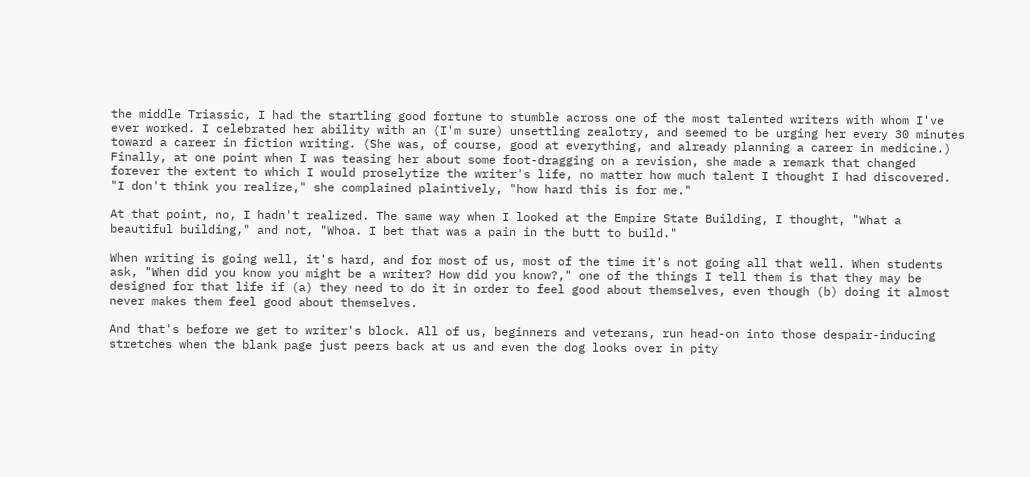the middle Triassic, I had the startling good fortune to stumble across one of the most talented writers with whom I've ever worked. I celebrated her ability with an (I'm sure) unsettling zealotry, and seemed to be urging her every 30 minutes toward a career in fiction writing. (She was, of course, good at everything, and already planning a career in medicine.) Finally, at one point when I was teasing her about some foot-dragging on a revision, she made a remark that changed forever the extent to which I would proselytize the writer's life, no matter how much talent I thought I had discovered. "I don't think you realize," she complained plaintively, "how hard this is for me."

At that point, no, I hadn't realized. The same way when I looked at the Empire State Building, I thought, "What a beautiful building," and not, "Whoa. I bet that was a pain in the butt to build."

When writing is going well, it's hard, and for most of us, most of the time it's not going all that well. When students ask, "When did you know you might be a writer? How did you know?," one of the things I tell them is that they may be designed for that life if (a) they need to do it in order to feel good about themselves, even though (b) doing it almost never makes them feel good about themselves.

And that's before we get to writer's block. All of us, beginners and veterans, run head-on into those despair-inducing stretches when the blank page just peers back at us and even the dog looks over in pity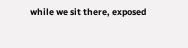while we sit there, exposed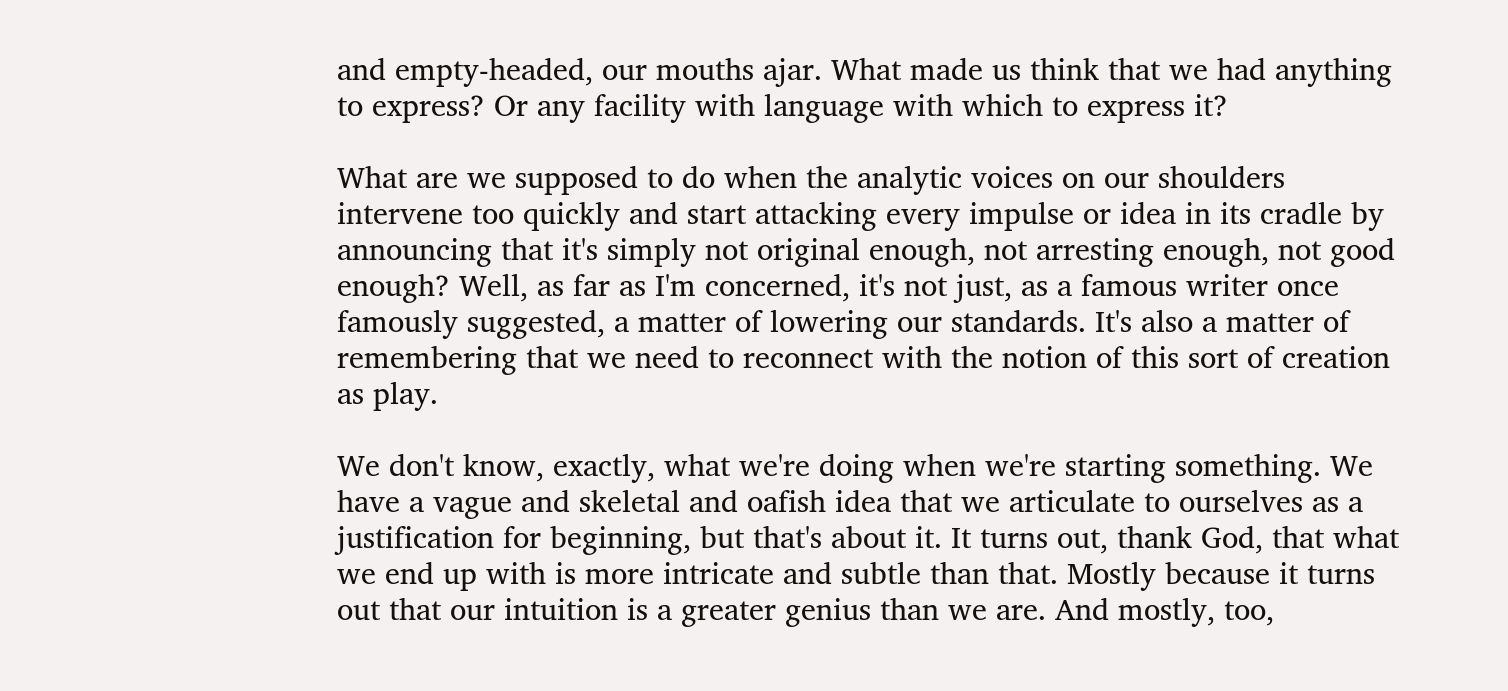and empty-headed, our mouths ajar. What made us think that we had anything to express? Or any facility with language with which to express it?

What are we supposed to do when the analytic voices on our shoulders intervene too quickly and start attacking every impulse or idea in its cradle by announcing that it's simply not original enough, not arresting enough, not good enough? Well, as far as I'm concerned, it's not just, as a famous writer once famously suggested, a matter of lowering our standards. It's also a matter of remembering that we need to reconnect with the notion of this sort of creation as play.

We don't know, exactly, what we're doing when we're starting something. We have a vague and skeletal and oafish idea that we articulate to ourselves as a justification for beginning, but that's about it. It turns out, thank God, that what we end up with is more intricate and subtle than that. Mostly because it turns out that our intuition is a greater genius than we are. And mostly, too,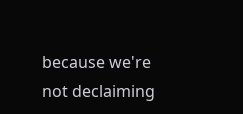because we're not declaiming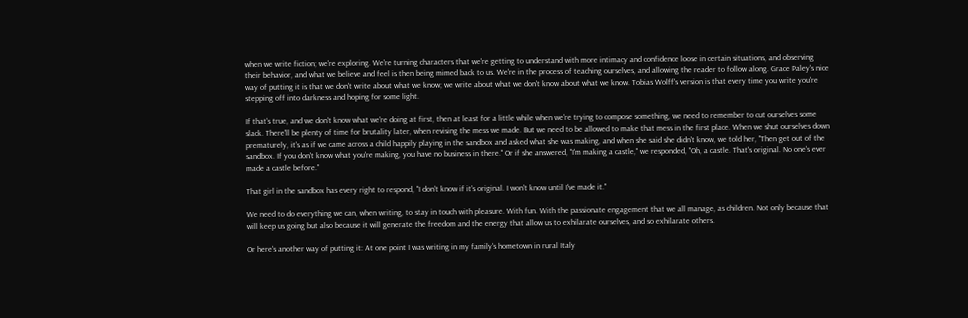when we write fiction; we're exploring. We're turning characters that we're getting to understand with more intimacy and confidence loose in certain situations, and observing their behavior, and what we believe and feel is then being mimed back to us. We're in the process of teaching ourselves, and allowing the reader to follow along. Grace Paley's nice way of putting it is that we don't write about what we know; we write about what we don't know about what we know. Tobias Wolff's version is that every time you write you're stepping off into darkness and hoping for some light.

If that's true, and we don't know what we're doing at first, then at least for a little while when we're trying to compose something, we need to remember to cut ourselves some slack. There'll be plenty of time for brutality later, when revising the mess we made. But we need to be allowed to make that mess in the first place. When we shut ourselves down prematurely, it's as if we came across a child happily playing in the sandbox and asked what she was making, and when she said she didn't know, we told her, "Then get out of the sandbox. If you don't know what you're making, you have no business in there." Or if she answered, "I'm making a castle," we responded, "Oh, a castle. That's original. No one's ever made a castle before."

That girl in the sandbox has every right to respond, "I don't know if it's original. I won't know until I've made it."

We need to do everything we can, when writing, to stay in touch with pleasure. With fun. With the passionate engagement that we all manage, as children. Not only because that will keep us going but also because it will generate the freedom and the energy that allow us to exhilarate ourselves, and so exhilarate others.

Or here's another way of putting it: At one point I was writing in my family's hometown in rural Italy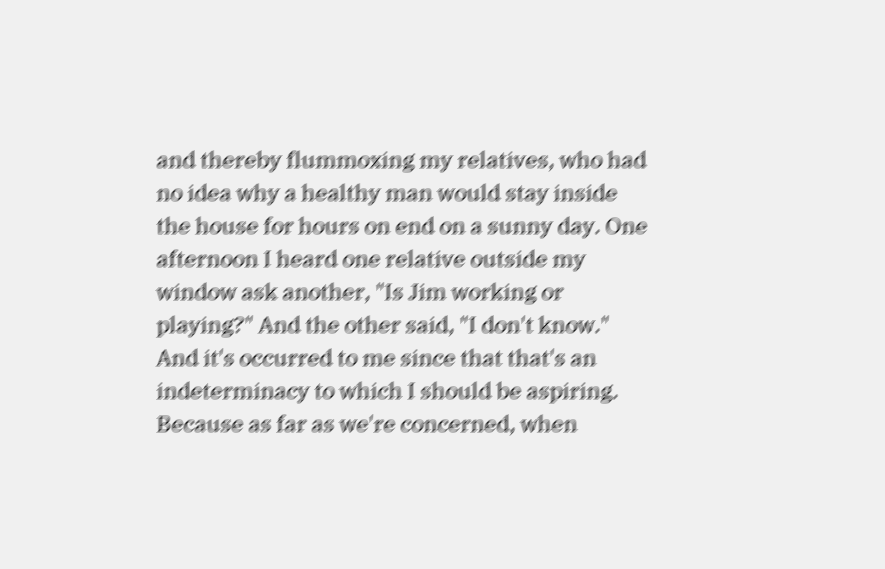and thereby flummoxing my relatives, who had no idea why a healthy man would stay inside the house for hours on end on a sunny day. One afternoon I heard one relative outside my window ask another, "Is Jim working or playing?" And the other said, "I don't know." And it's occurred to me since that that's an indeterminacy to which I should be aspiring. Because as far as we're concerned, when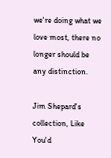we're doing what we love most, there no longer should be any distinction.

Jim Shepard's collection, Like You'd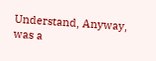Understand, Anyway, was a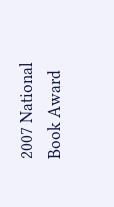2007 National Book Award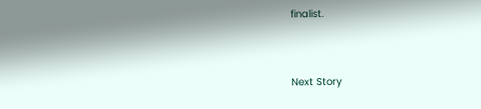finalist.



Next Story